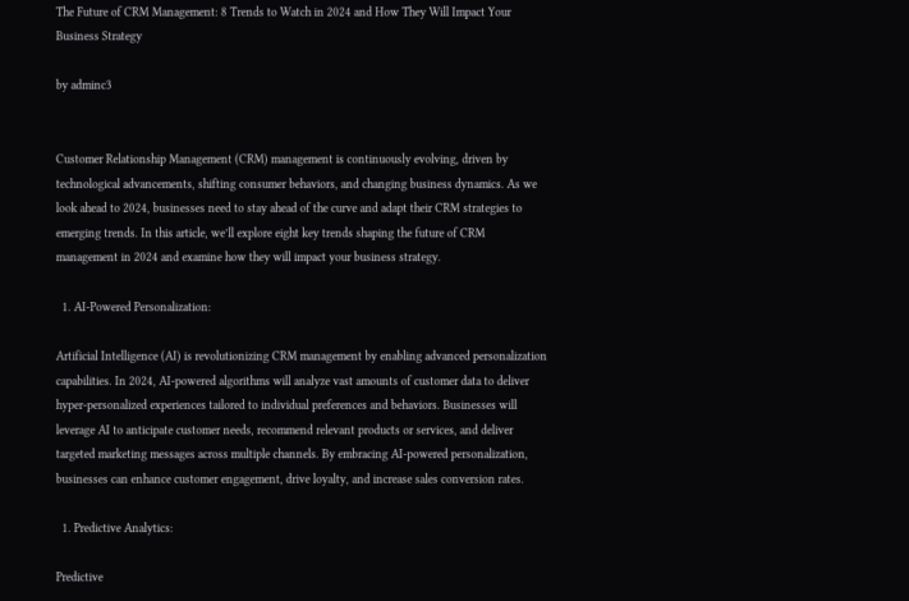The Future of CRM Management: 8 Trends to Watch in 2024 and How They Will Impact Your Business Strategy

by adminc3


Customer Relationship Management (CRM) management is continuously evolving, driven by technological advancements, shifting consumer behaviors, and changing business dynamics. As we look ahead to 2024, businesses need to stay ahead of the curve and adapt their CRM strategies to emerging trends. In this article, we’ll explore eight key trends shaping the future of CRM management in 2024 and examine how they will impact your business strategy.

  1. AI-Powered Personalization:

Artificial Intelligence (AI) is revolutionizing CRM management by enabling advanced personalization capabilities. In 2024, AI-powered algorithms will analyze vast amounts of customer data to deliver hyper-personalized experiences tailored to individual preferences and behaviors. Businesses will leverage AI to anticipate customer needs, recommend relevant products or services, and deliver targeted marketing messages across multiple channels. By embracing AI-powered personalization, businesses can enhance customer engagement, drive loyalty, and increase sales conversion rates.

  1. Predictive Analytics:

Predictive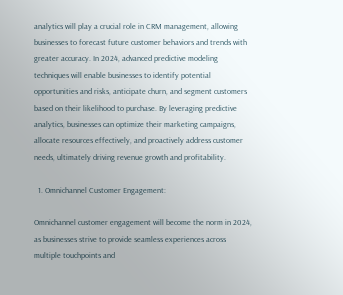analytics will play a crucial role in CRM management, allowing businesses to forecast future customer behaviors and trends with greater accuracy. In 2024, advanced predictive modeling techniques will enable businesses to identify potential opportunities and risks, anticipate churn, and segment customers based on their likelihood to purchase. By leveraging predictive analytics, businesses can optimize their marketing campaigns, allocate resources effectively, and proactively address customer needs, ultimately driving revenue growth and profitability.

  1. Omnichannel Customer Engagement:

Omnichannel customer engagement will become the norm in 2024, as businesses strive to provide seamless experiences across multiple touchpoints and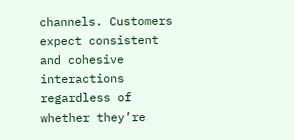channels. Customers expect consistent and cohesive interactions regardless of whether they’re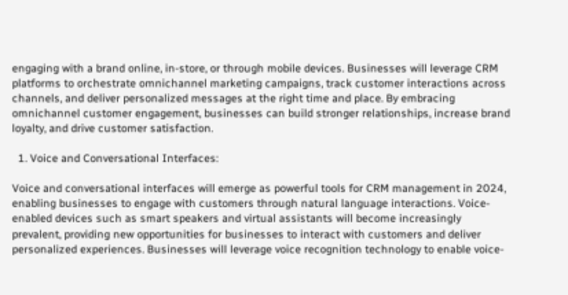engaging with a brand online, in-store, or through mobile devices. Businesses will leverage CRM platforms to orchestrate omnichannel marketing campaigns, track customer interactions across channels, and deliver personalized messages at the right time and place. By embracing omnichannel customer engagement, businesses can build stronger relationships, increase brand loyalty, and drive customer satisfaction.

  1. Voice and Conversational Interfaces:

Voice and conversational interfaces will emerge as powerful tools for CRM management in 2024, enabling businesses to engage with customers through natural language interactions. Voice-enabled devices such as smart speakers and virtual assistants will become increasingly prevalent, providing new opportunities for businesses to interact with customers and deliver personalized experiences. Businesses will leverage voice recognition technology to enable voice-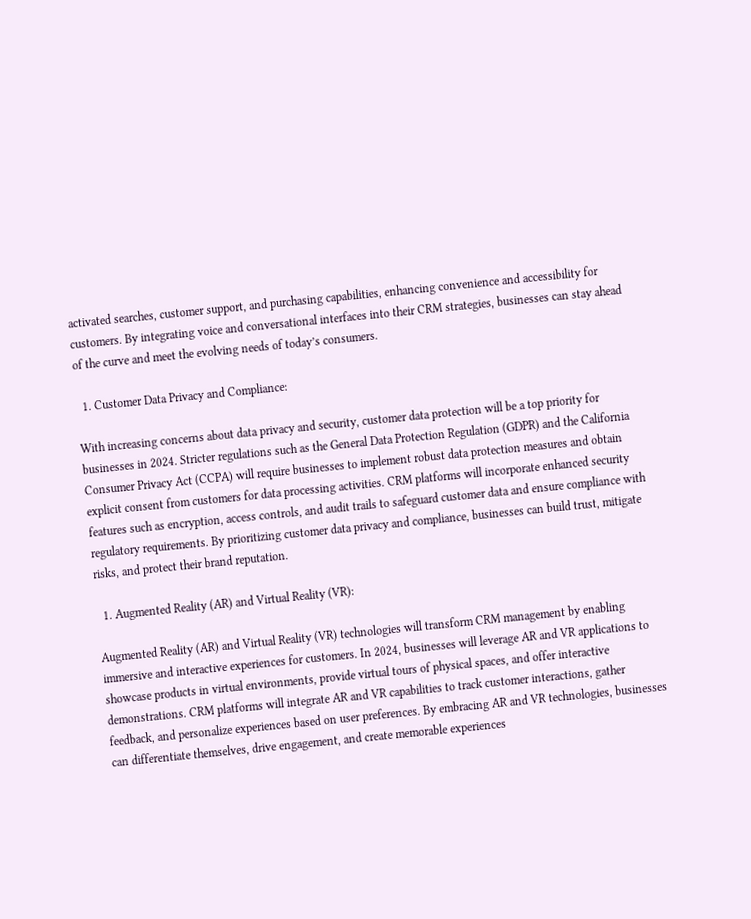activated searches, customer support, and purchasing capabilities, enhancing convenience and accessibility for customers. By integrating voice and conversational interfaces into their CRM strategies, businesses can stay ahead of the curve and meet the evolving needs of today’s consumers.

  1. Customer Data Privacy and Compliance:

With increasing concerns about data privacy and security, customer data protection will be a top priority for businesses in 2024. Stricter regulations such as the General Data Protection Regulation (GDPR) and the California Consumer Privacy Act (CCPA) will require businesses to implement robust data protection measures and obtain explicit consent from customers for data processing activities. CRM platforms will incorporate enhanced security features such as encryption, access controls, and audit trails to safeguard customer data and ensure compliance with regulatory requirements. By prioritizing customer data privacy and compliance, businesses can build trust, mitigate risks, and protect their brand reputation.

  1. Augmented Reality (AR) and Virtual Reality (VR):

Augmented Reality (AR) and Virtual Reality (VR) technologies will transform CRM management by enabling immersive and interactive experiences for customers. In 2024, businesses will leverage AR and VR applications to showcase products in virtual environments, provide virtual tours of physical spaces, and offer interactive demonstrations. CRM platforms will integrate AR and VR capabilities to track customer interactions, gather feedback, and personalize experiences based on user preferences. By embracing AR and VR technologies, businesses can differentiate themselves, drive engagement, and create memorable experiences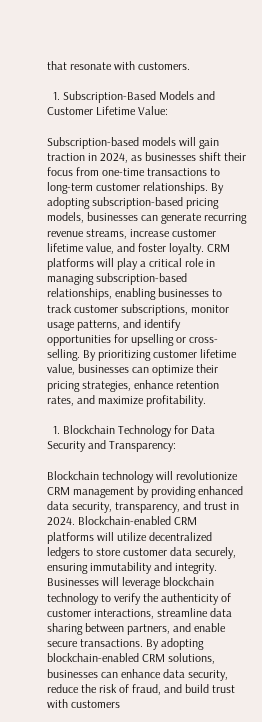that resonate with customers.

  1. Subscription-Based Models and Customer Lifetime Value:

Subscription-based models will gain traction in 2024, as businesses shift their focus from one-time transactions to long-term customer relationships. By adopting subscription-based pricing models, businesses can generate recurring revenue streams, increase customer lifetime value, and foster loyalty. CRM platforms will play a critical role in managing subscription-based relationships, enabling businesses to track customer subscriptions, monitor usage patterns, and identify opportunities for upselling or cross-selling. By prioritizing customer lifetime value, businesses can optimize their pricing strategies, enhance retention rates, and maximize profitability.

  1. Blockchain Technology for Data Security and Transparency:

Blockchain technology will revolutionize CRM management by providing enhanced data security, transparency, and trust in 2024. Blockchain-enabled CRM platforms will utilize decentralized ledgers to store customer data securely, ensuring immutability and integrity. Businesses will leverage blockchain technology to verify the authenticity of customer interactions, streamline data sharing between partners, and enable secure transactions. By adopting blockchain-enabled CRM solutions, businesses can enhance data security, reduce the risk of fraud, and build trust with customers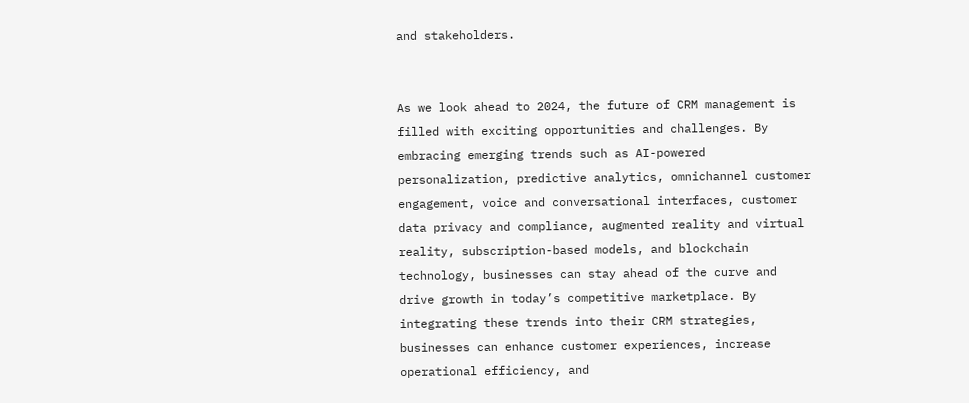and stakeholders.


As we look ahead to 2024, the future of CRM management is filled with exciting opportunities and challenges. By embracing emerging trends such as AI-powered personalization, predictive analytics, omnichannel customer engagement, voice and conversational interfaces, customer data privacy and compliance, augmented reality and virtual reality, subscription-based models, and blockchain technology, businesses can stay ahead of the curve and drive growth in today’s competitive marketplace. By integrating these trends into their CRM strategies, businesses can enhance customer experiences, increase operational efficiency, and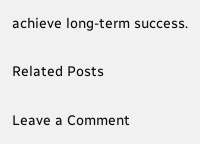achieve long-term success.

Related Posts

Leave a Comment